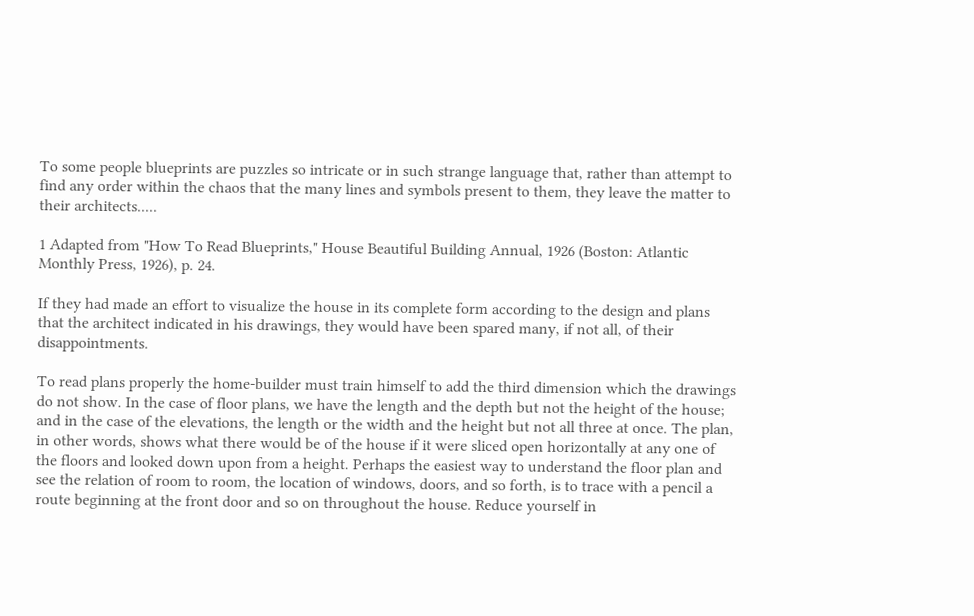To some people blueprints are puzzles so intricate or in such strange language that, rather than attempt to find any order within the chaos that the many lines and symbols present to them, they leave the matter to their architects.....

1 Adapted from "How To Read Blueprints," House Beautiful Building Annual, 1926 (Boston: Atlantic Monthly Press, 1926), p. 24.

If they had made an effort to visualize the house in its complete form according to the design and plans that the architect indicated in his drawings, they would have been spared many, if not all, of their disappointments.

To read plans properly the home-builder must train himself to add the third dimension which the drawings do not show. In the case of floor plans, we have the length and the depth but not the height of the house; and in the case of the elevations, the length or the width and the height but not all three at once. The plan, in other words, shows what there would be of the house if it were sliced open horizontally at any one of the floors and looked down upon from a height. Perhaps the easiest way to understand the floor plan and see the relation of room to room, the location of windows, doors, and so forth, is to trace with a pencil a route beginning at the front door and so on throughout the house. Reduce yourself in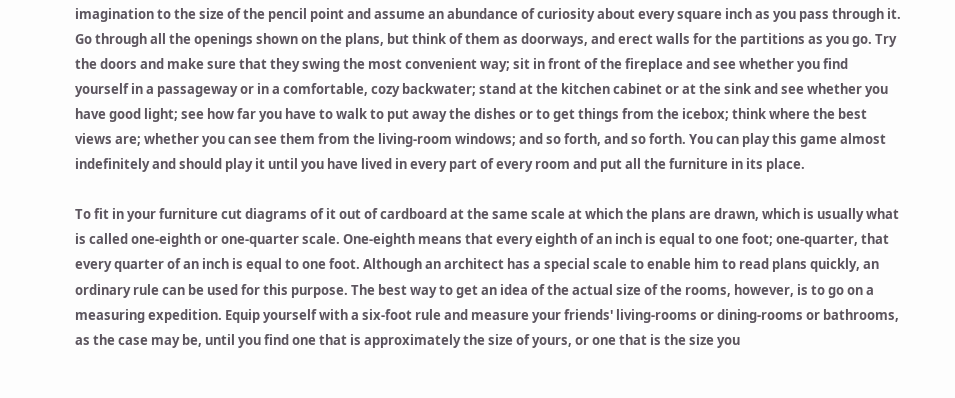imagination to the size of the pencil point and assume an abundance of curiosity about every square inch as you pass through it. Go through all the openings shown on the plans, but think of them as doorways, and erect walls for the partitions as you go. Try the doors and make sure that they swing the most convenient way; sit in front of the fireplace and see whether you find yourself in a passageway or in a comfortable, cozy backwater; stand at the kitchen cabinet or at the sink and see whether you have good light; see how far you have to walk to put away the dishes or to get things from the icebox; think where the best views are; whether you can see them from the living-room windows; and so forth, and so forth. You can play this game almost indefinitely and should play it until you have lived in every part of every room and put all the furniture in its place.

To fit in your furniture cut diagrams of it out of cardboard at the same scale at which the plans are drawn, which is usually what is called one-eighth or one-quarter scale. One-eighth means that every eighth of an inch is equal to one foot; one-quarter, that every quarter of an inch is equal to one foot. Although an architect has a special scale to enable him to read plans quickly, an ordinary rule can be used for this purpose. The best way to get an idea of the actual size of the rooms, however, is to go on a measuring expedition. Equip yourself with a six-foot rule and measure your friends' living-rooms or dining-rooms or bathrooms, as the case may be, until you find one that is approximately the size of yours, or one that is the size you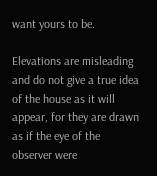want yours to be.

Elevations are misleading and do not give a true idea of the house as it will appear, for they are drawn as if the eye of the observer were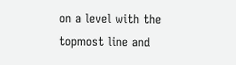on a level with the topmost line and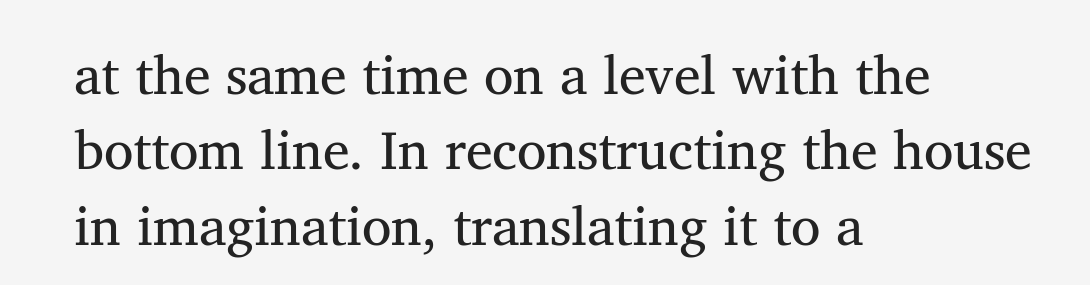at the same time on a level with the bottom line. In reconstructing the house in imagination, translating it to a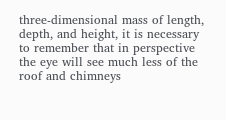three-dimensional mass of length, depth, and height, it is necessary to remember that in perspective the eye will see much less of the roof and chimneys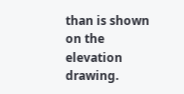than is shown on the elevation drawing.